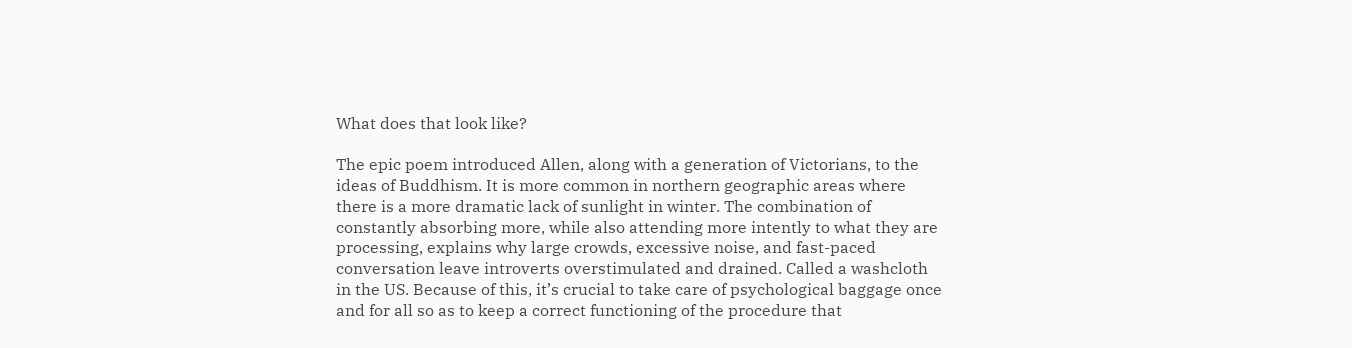What does that look like?

The epic poem introduced Allen, along with a generation of Victorians, to the ideas of Buddhism. It is more common in northern geographic areas where there is a more dramatic lack of sunlight in winter. The combination of constantly absorbing more, while also attending more intently to what they are processing, explains why large crowds, excessive noise, and fast-paced conversation leave introverts overstimulated and drained. Called a washcloth in the US. Because of this, it’s crucial to take care of psychological baggage once and for all so as to keep a correct functioning of the procedure that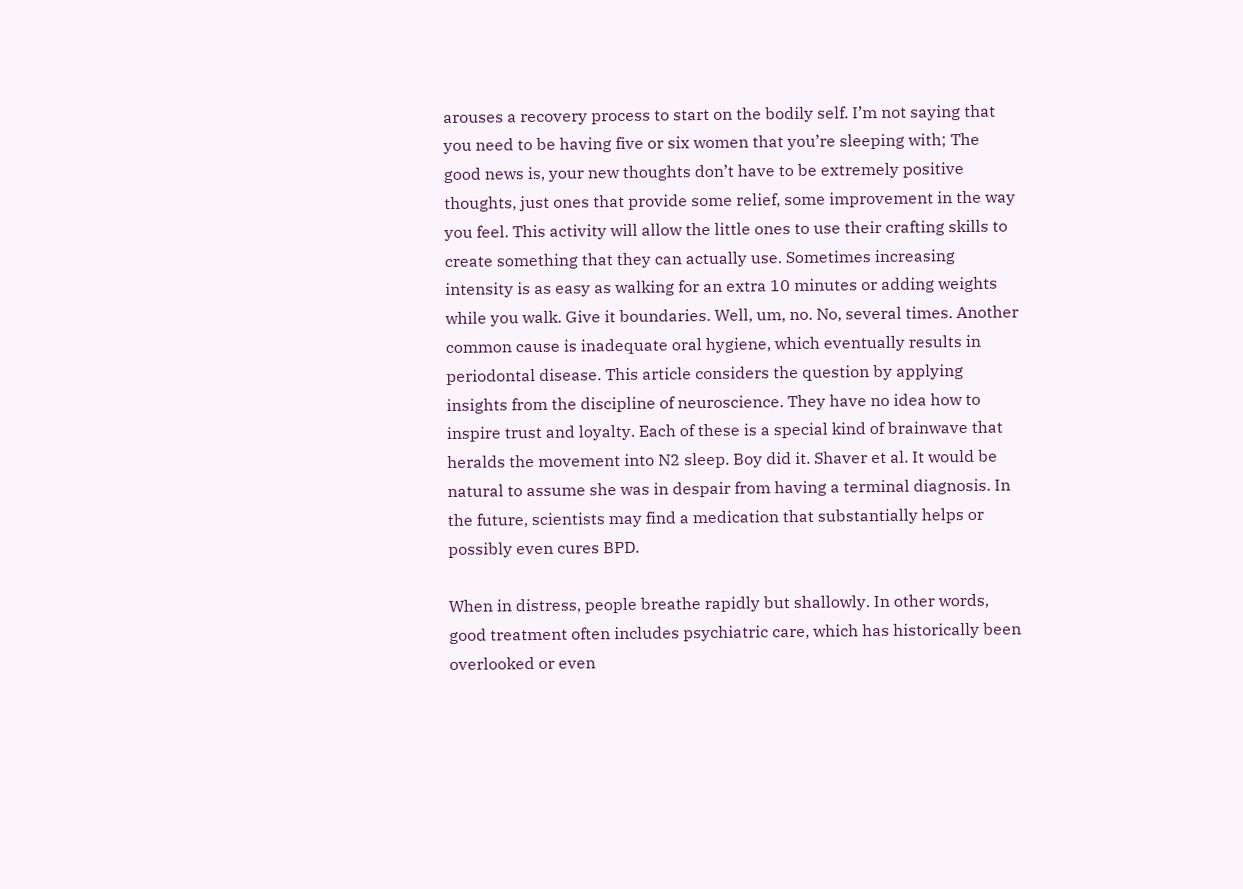arouses a recovery process to start on the bodily self. I’m not saying that you need to be having five or six women that you’re sleeping with; The good news is, your new thoughts don’t have to be extremely positive thoughts, just ones that provide some relief, some improvement in the way you feel. This activity will allow the little ones to use their crafting skills to create something that they can actually use. Sometimes increasing intensity is as easy as walking for an extra 10 minutes or adding weights while you walk. Give it boundaries. Well, um, no. No, several times. Another common cause is inadequate oral hygiene, which eventually results in periodontal disease. This article considers the question by applying insights from the discipline of neuroscience. They have no idea how to inspire trust and loyalty. Each of these is a special kind of brainwave that heralds the movement into N2 sleep. Boy did it. Shaver et al. It would be natural to assume she was in despair from having a terminal diagnosis. In the future, scientists may find a medication that substantially helps or possibly even cures BPD.

When in distress, people breathe rapidly but shallowly. In other words, good treatment often includes psychiatric care, which has historically been overlooked or even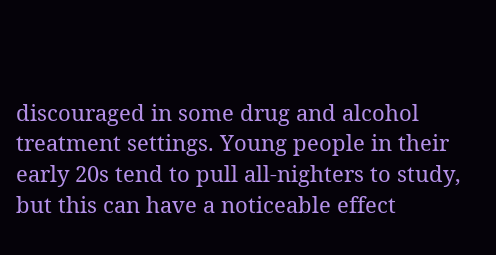discouraged in some drug and alcohol treatment settings. Young people in their early 20s tend to pull all-nighters to study, but this can have a noticeable effect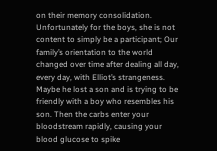on their memory consolidation. Unfortunately for the boys, she is not content to simply be a participant; Our family’s orientation to the world changed over time after dealing all day, every day, with Elliot’s strangeness. Maybe he lost a son and is trying to be friendly with a boy who resembles his son. Then the carbs enter your bloodstream rapidly, causing your blood glucose to spike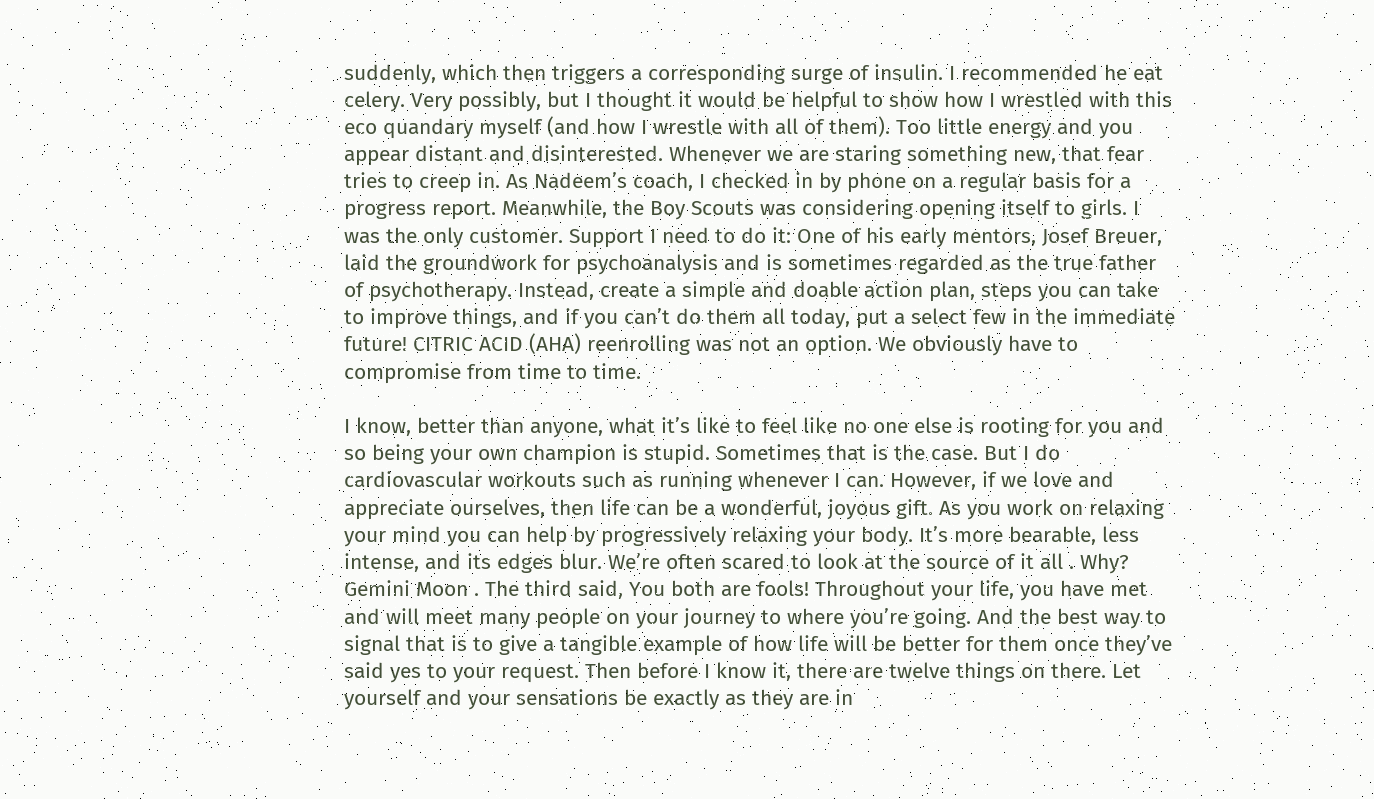suddenly, which then triggers a corresponding surge of insulin. I recommended he eat celery. Very possibly, but I thought it would be helpful to show how I wrestled with this eco quandary myself (and how I wrestle with all of them). Too little energy and you appear distant and disinterested. Whenever we are staring something new, that fear tries to creep in. As Nadeem’s coach, I checked in by phone on a regular basis for a progress report. Meanwhile, the Boy Scouts was considering opening itself to girls. I was the only customer. Support I need to do it: One of his early mentors, Josef Breuer, laid the groundwork for psychoanalysis and is sometimes regarded as the true father of psychotherapy. Instead, create a simple and doable action plan, steps you can take to improve things, and if you can’t do them all today, put a select few in the immediate future! CITRIC ACID (AHA) reenrolling was not an option. We obviously have to compromise from time to time.

I know, better than anyone, what it’s like to feel like no one else is rooting for you and so being your own champion is stupid. Sometimes that is the case. But I do cardiovascular workouts such as running whenever I can. However, if we love and appreciate ourselves, then life can be a wonderful, joyous gift. As you work on relaxing your mind you can help by progressively relaxing your body. It’s more bearable, less intense, and its edges blur. We’re often scared to look at the source of it all . Why? Gemini Moon . The third said, You both are fools! Throughout your life, you have met and will meet many people on your journey to where you’re going. And the best way to signal that is to give a tangible example of how life will be better for them once they’ve said yes to your request. Then before I know it, there are twelve things on there. Let yourself and your sensations be exactly as they are in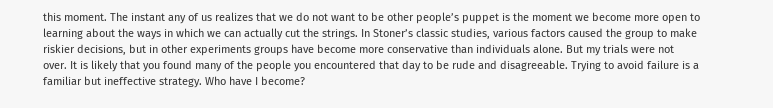this moment. The instant any of us realizes that we do not want to be other people’s puppet is the moment we become more open to learning about the ways in which we can actually cut the strings. In Stoner’s classic studies, various factors caused the group to make riskier decisions, but in other experiments groups have become more conservative than individuals alone. But my trials were not over. It is likely that you found many of the people you encountered that day to be rude and disagreeable. Trying to avoid failure is a familiar but ineffective strategy. Who have I become?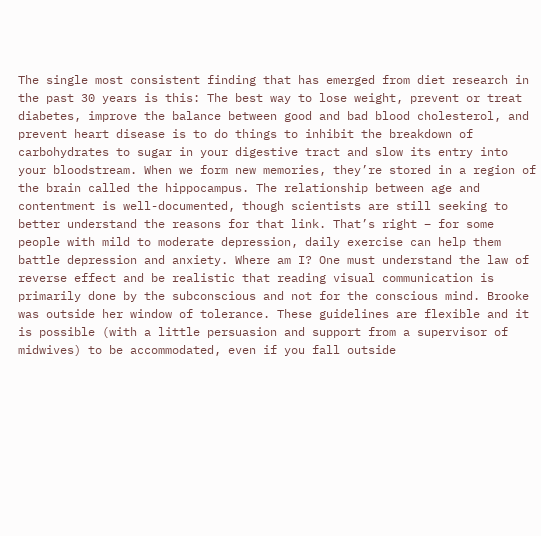The single most consistent finding that has emerged from diet research in the past 30 years is this: The best way to lose weight, prevent or treat diabetes, improve the balance between good and bad blood cholesterol, and prevent heart disease is to do things to inhibit the breakdown of carbohydrates to sugar in your digestive tract and slow its entry into your bloodstream. When we form new memories, they’re stored in a region of the brain called the hippocampus. The relationship between age and contentment is well-documented, though scientists are still seeking to better understand the reasons for that link. That’s right – for some people with mild to moderate depression, daily exercise can help them battle depression and anxiety. Where am I? One must understand the law of reverse effect and be realistic that reading visual communication is primarily done by the subconscious and not for the conscious mind. Brooke was outside her window of tolerance. These guidelines are flexible and it is possible (with a little persuasion and support from a supervisor of midwives) to be accommodated, even if you fall outside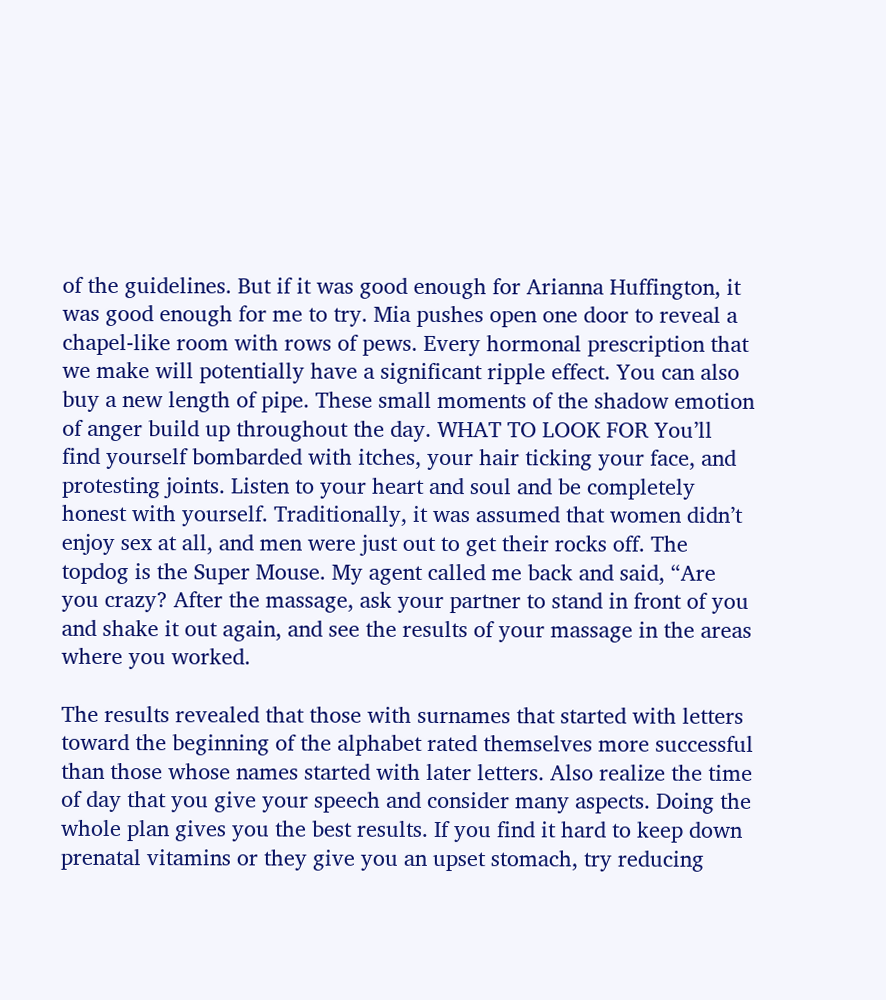of the guidelines. But if it was good enough for Arianna Huffington, it was good enough for me to try. Mia pushes open one door to reveal a chapel-like room with rows of pews. Every hormonal prescription that we make will potentially have a significant ripple effect. You can also buy a new length of pipe. These small moments of the shadow emotion of anger build up throughout the day. WHAT TO LOOK FOR You’ll find yourself bombarded with itches, your hair ticking your face, and protesting joints. Listen to your heart and soul and be completely honest with yourself. Traditionally, it was assumed that women didn’t enjoy sex at all, and men were just out to get their rocks off. The topdog is the Super Mouse. My agent called me back and said, “Are you crazy? After the massage, ask your partner to stand in front of you and shake it out again, and see the results of your massage in the areas where you worked.

The results revealed that those with surnames that started with letters toward the beginning of the alphabet rated themselves more successful than those whose names started with later letters. Also realize the time of day that you give your speech and consider many aspects. Doing the whole plan gives you the best results. If you find it hard to keep down prenatal vitamins or they give you an upset stomach, try reducing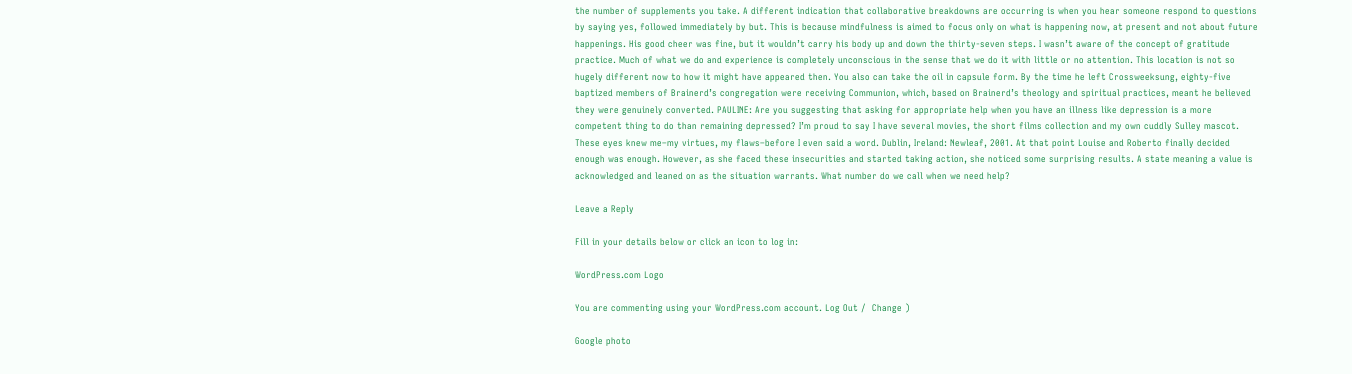the number of supplements you take. A different indication that collaborative breakdowns are occurring is when you hear someone respond to questions by saying yes, followed immediately by but. This is because mindfulness is aimed to focus only on what is happening now, at present and not about future happenings. His good cheer was fine, but it wouldn’t carry his body up and down the thirty-seven steps. I wasn’t aware of the concept of gratitude practice. Much of what we do and experience is completely unconscious in the sense that we do it with little or no attention. This location is not so hugely different now to how it might have appeared then. You also can take the oil in capsule form. By the time he left Crossweeksung, eighty-five baptized members of Brainerd’s congregation were receiving Communion, which, based on Brainerd’s theology and spiritual practices, meant he believed they were genuinely converted. PAULINE: Are you suggesting that asking for appropriate help when you have an illness like depression is a more competent thing to do than remaining depressed? I’m proud to say I have several movies, the short films collection and my own cuddly Sulley mascot. These eyes knew me–my virtues, my flaws–before I even said a word. Dublin, Ireland: Newleaf, 2001. At that point Louise and Roberto finally decided enough was enough. However, as she faced these insecurities and started taking action, she noticed some surprising results. A state meaning a value is acknowledged and leaned on as the situation warrants. What number do we call when we need help?

Leave a Reply

Fill in your details below or click an icon to log in:

WordPress.com Logo

You are commenting using your WordPress.com account. Log Out /  Change )

Google photo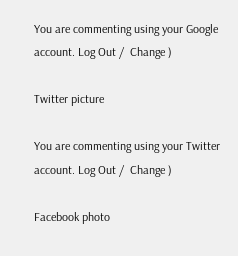You are commenting using your Google account. Log Out /  Change )

Twitter picture

You are commenting using your Twitter account. Log Out /  Change )

Facebook photo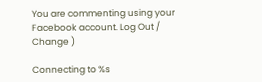You are commenting using your Facebook account. Log Out /  Change )

Connecting to %s